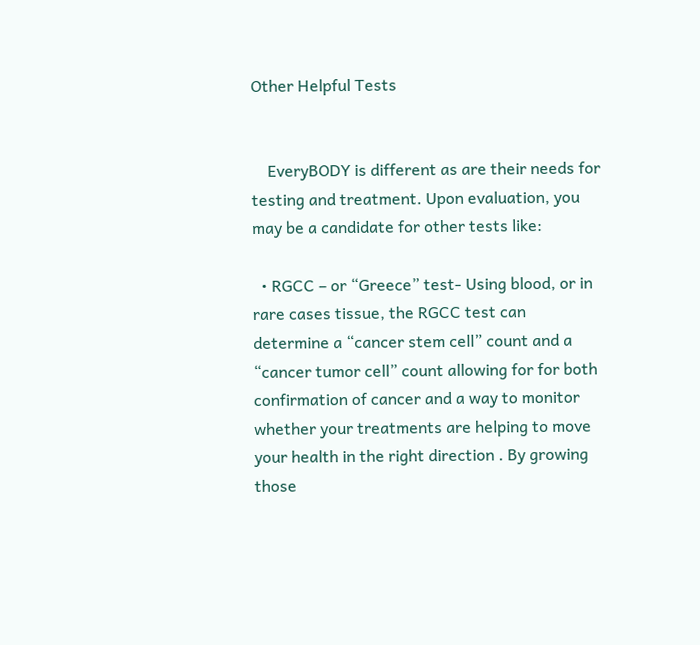Other Helpful Tests


    EveryBODY is different as are their needs for testing and treatment. Upon evaluation, you may be a candidate for other tests like:

  • RGCC – or “Greece” test- Using blood, or in rare cases tissue, the RGCC test can determine a “cancer stem cell” count and a “cancer tumor cell” count allowing for for both confirmation of cancer and a way to monitor whether your treatments are helping to move your health in the right direction . By growing those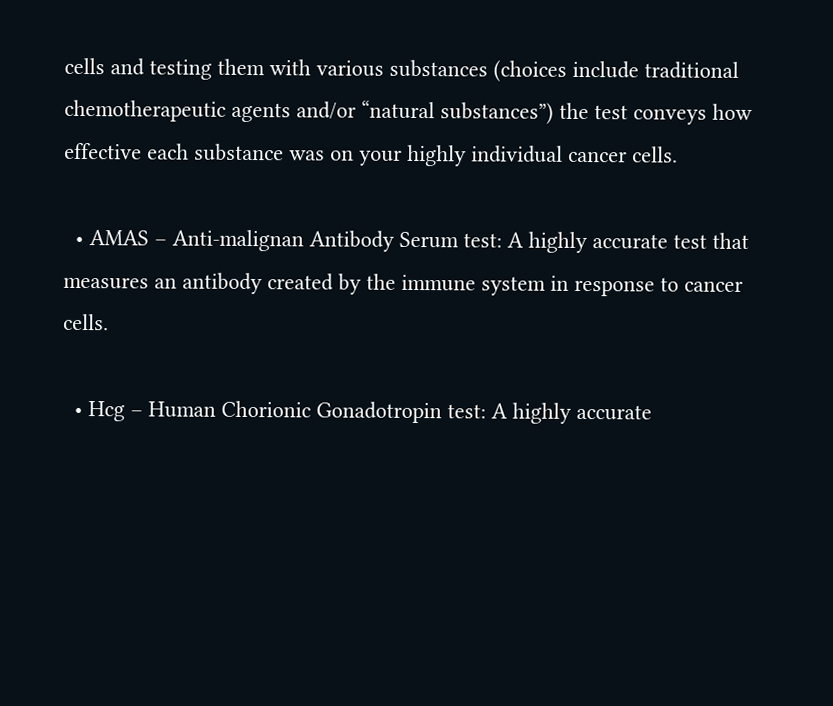cells and testing them with various substances (choices include traditional chemotherapeutic agents and/or “natural substances”) the test conveys how effective each substance was on your highly individual cancer cells.

  • AMAS – Anti-malignan Antibody Serum test: A highly accurate test that measures an antibody created by the immune system in response to cancer cells.

  • Hcg – Human Chorionic Gonadotropin test: A highly accurate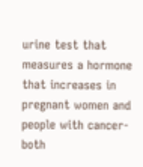urine test that measures a hormone that increases in pregnant women and people with cancer- both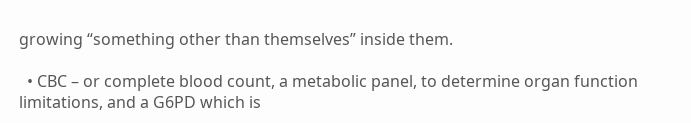growing “something other than themselves” inside them.

  • CBC – or complete blood count, a metabolic panel, to determine organ function limitations, and a G6PD which is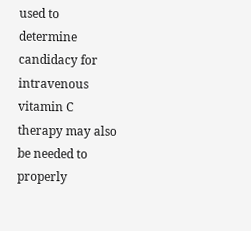used to determine candidacy for intravenous vitamin C therapy may also be needed to properly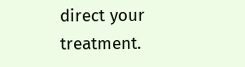direct your treatment.